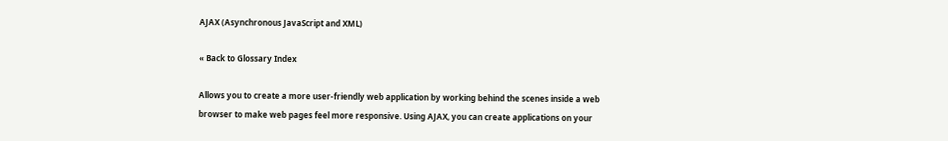AJAX (Asynchronous JavaScript and XML)

« Back to Glossary Index

Allows you to create a more user-friendly web application by working behind the scenes inside a web browser to make web pages feel more responsive. Using AJAX, you can create applications on your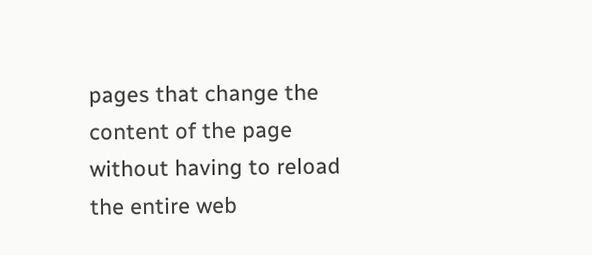pages that change the content of the page without having to reload the entire web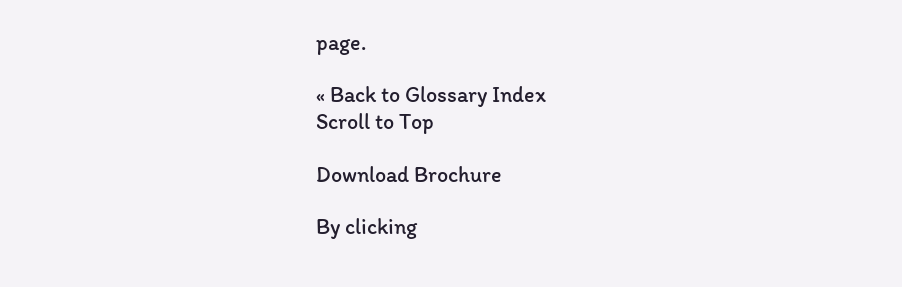page.

« Back to Glossary Index
Scroll to Top

Download Brochure

By clicking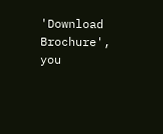'Download Brochure', you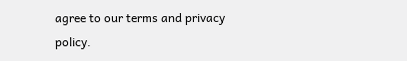agree to our terms and privacy policy.